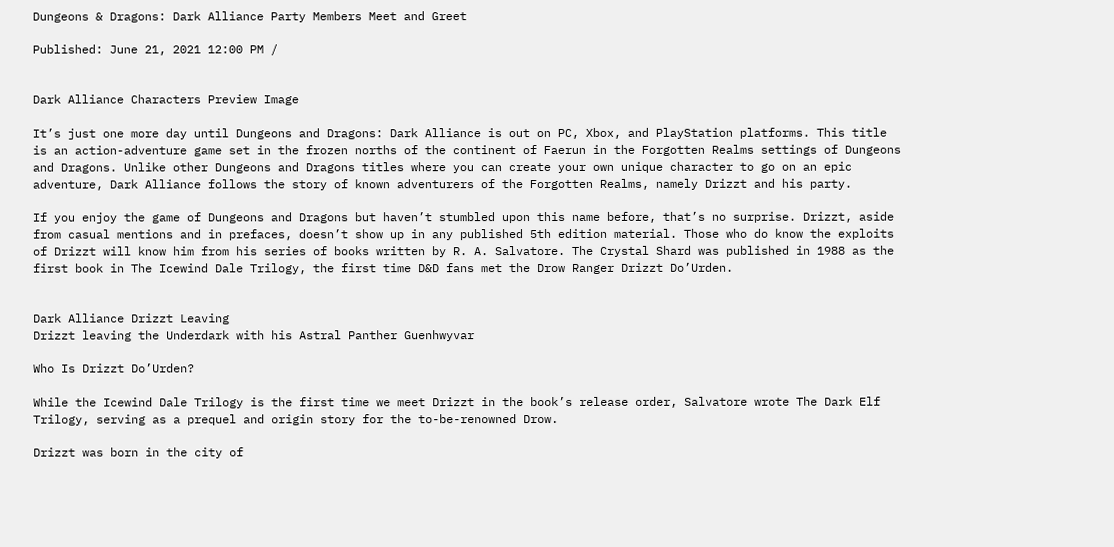Dungeons & Dragons: Dark Alliance Party Members Meet and Greet

Published: June 21, 2021 12:00 PM /


Dark Alliance Characters Preview Image

It’s just one more day until Dungeons and Dragons: Dark Alliance is out on PC, Xbox, and PlayStation platforms. This title is an action-adventure game set in the frozen norths of the continent of Faerun in the Forgotten Realms settings of Dungeons and Dragons. Unlike other Dungeons and Dragons titles where you can create your own unique character to go on an epic adventure, Dark Alliance follows the story of known adventurers of the Forgotten Realms, namely Drizzt and his party.

If you enjoy the game of Dungeons and Dragons but haven’t stumbled upon this name before, that’s no surprise. Drizzt, aside from casual mentions and in prefaces, doesn’t show up in any published 5th edition material. Those who do know the exploits of Drizzt will know him from his series of books written by R. A. Salvatore. The Crystal Shard was published in 1988 as the first book in The Icewind Dale Trilogy, the first time D&D fans met the Drow Ranger Drizzt Do’Urden.


Dark Alliance Drizzt Leaving
Drizzt leaving the Underdark with his Astral Panther Guenhwyvar

Who Is Drizzt Do’Urden?

While the Icewind Dale Trilogy is the first time we meet Drizzt in the book’s release order, Salvatore wrote The Dark Elf Trilogy, serving as a prequel and origin story for the to-be-renowned Drow.

Drizzt was born in the city of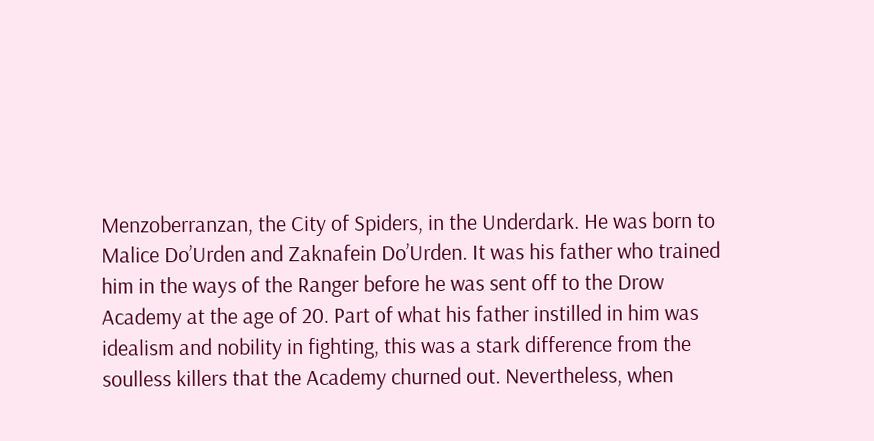Menzoberranzan, the City of Spiders, in the Underdark. He was born to Malice Do’Urden and Zaknafein Do’Urden. It was his father who trained him in the ways of the Ranger before he was sent off to the Drow Academy at the age of 20. Part of what his father instilled in him was idealism and nobility in fighting, this was a stark difference from the soulless killers that the Academy churned out. Nevertheless, when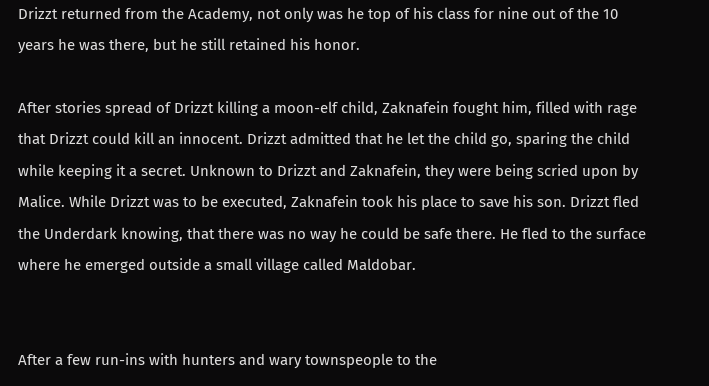Drizzt returned from the Academy, not only was he top of his class for nine out of the 10 years he was there, but he still retained his honor.

After stories spread of Drizzt killing a moon-elf child, Zaknafein fought him, filled with rage that Drizzt could kill an innocent. Drizzt admitted that he let the child go, sparing the child while keeping it a secret. Unknown to Drizzt and Zaknafein, they were being scried upon by Malice. While Drizzt was to be executed, Zaknafein took his place to save his son. Drizzt fled the Underdark knowing, that there was no way he could be safe there. He fled to the surface where he emerged outside a small village called Maldobar.


After a few run-ins with hunters and wary townspeople to the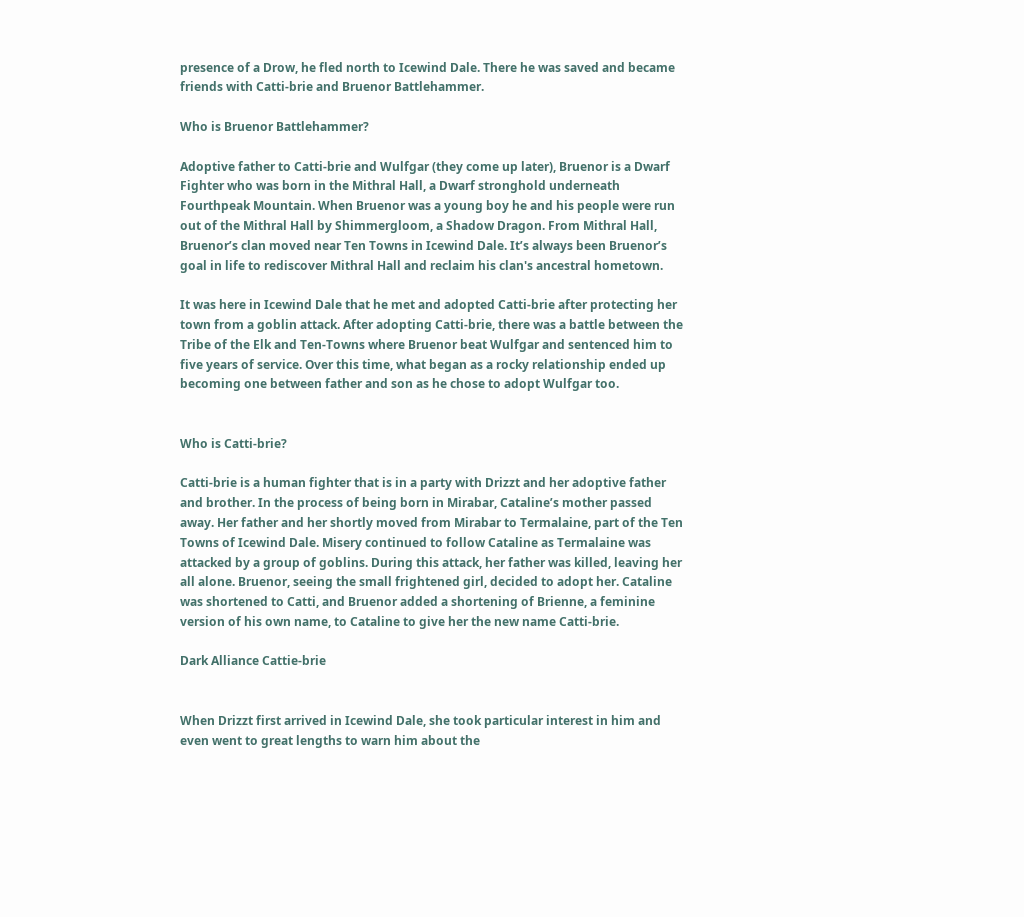presence of a Drow, he fled north to Icewind Dale. There he was saved and became friends with Catti-brie and Bruenor Battlehammer.

Who is Bruenor Battlehammer?

Adoptive father to Catti-brie and Wulfgar (they come up later), Bruenor is a Dwarf Fighter who was born in the Mithral Hall, a Dwarf stronghold underneath Fourthpeak Mountain. When Bruenor was a young boy he and his people were run out of the Mithral Hall by Shimmergloom, a Shadow Dragon. From Mithral Hall, Bruenor’s clan moved near Ten Towns in Icewind Dale. It’s always been Bruenor’s goal in life to rediscover Mithral Hall and reclaim his clan's ancestral hometown.

It was here in Icewind Dale that he met and adopted Catti-brie after protecting her town from a goblin attack. After adopting Catti-brie, there was a battle between the Tribe of the Elk and Ten-Towns where Bruenor beat Wulfgar and sentenced him to five years of service. Over this time, what began as a rocky relationship ended up becoming one between father and son as he chose to adopt Wulfgar too.


Who is Catti-brie?

Catti-brie is a human fighter that is in a party with Drizzt and her adoptive father and brother. In the process of being born in Mirabar, Cataline’s mother passed away. Her father and her shortly moved from Mirabar to Termalaine, part of the Ten Towns of Icewind Dale. Misery continued to follow Cataline as Termalaine was attacked by a group of goblins. During this attack, her father was killed, leaving her all alone. Bruenor, seeing the small frightened girl, decided to adopt her. Cataline was shortened to Catti, and Bruenor added a shortening of Brienne, a feminine version of his own name, to Cataline to give her the new name Catti-brie.

Dark Alliance Cattie-brie


When Drizzt first arrived in Icewind Dale, she took particular interest in him and even went to great lengths to warn him about the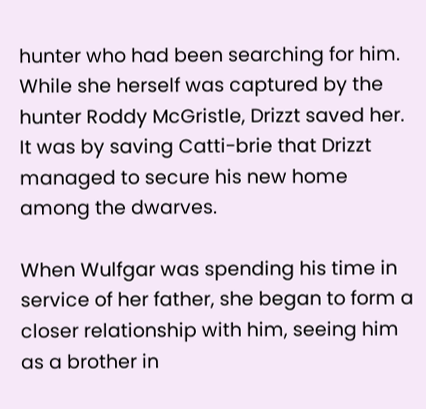hunter who had been searching for him. While she herself was captured by the hunter Roddy McGristle, Drizzt saved her. It was by saving Catti-brie that Drizzt managed to secure his new home among the dwarves.

When Wulfgar was spending his time in service of her father, she began to form a closer relationship with him, seeing him as a brother in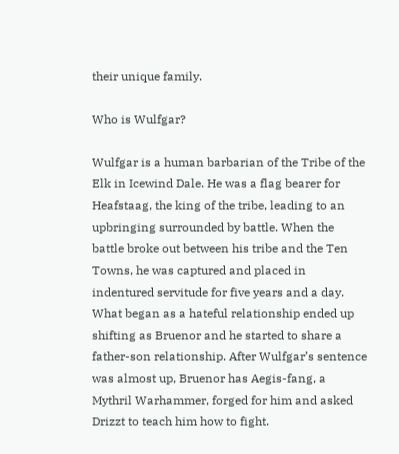their unique family.

Who is Wulfgar?

Wulfgar is a human barbarian of the Tribe of the Elk in Icewind Dale. He was a flag bearer for Heafstaag, the king of the tribe, leading to an upbringing surrounded by battle. When the battle broke out between his tribe and the Ten Towns, he was captured and placed in indentured servitude for five years and a day. What began as a hateful relationship ended up shifting as Bruenor and he started to share a father-son relationship. After Wulfgar’s sentence was almost up, Bruenor has Aegis-fang, a Mythril Warhammer, forged for him and asked Drizzt to teach him how to fight.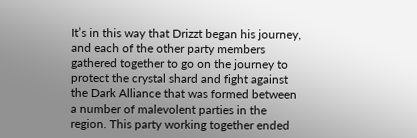It’s in this way that Drizzt began his journey, and each of the other party members gathered together to go on the journey to protect the crystal shard and fight against the Dark Alliance that was formed between a number of malevolent parties in the region. This party working together ended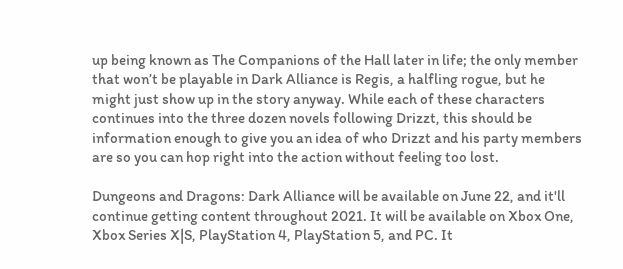up being known as The Companions of the Hall later in life; the only member that won’t be playable in Dark Alliance is Regis, a halfling rogue, but he might just show up in the story anyway. While each of these characters continues into the three dozen novels following Drizzt, this should be information enough to give you an idea of who Drizzt and his party members are so you can hop right into the action without feeling too lost.

Dungeons and Dragons: Dark Alliance will be available on June 22, and it'll continue getting content throughout 2021. It will be available on Xbox One, Xbox Series X|S, PlayStation 4, PlayStation 5, and PC. It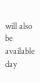will also be available day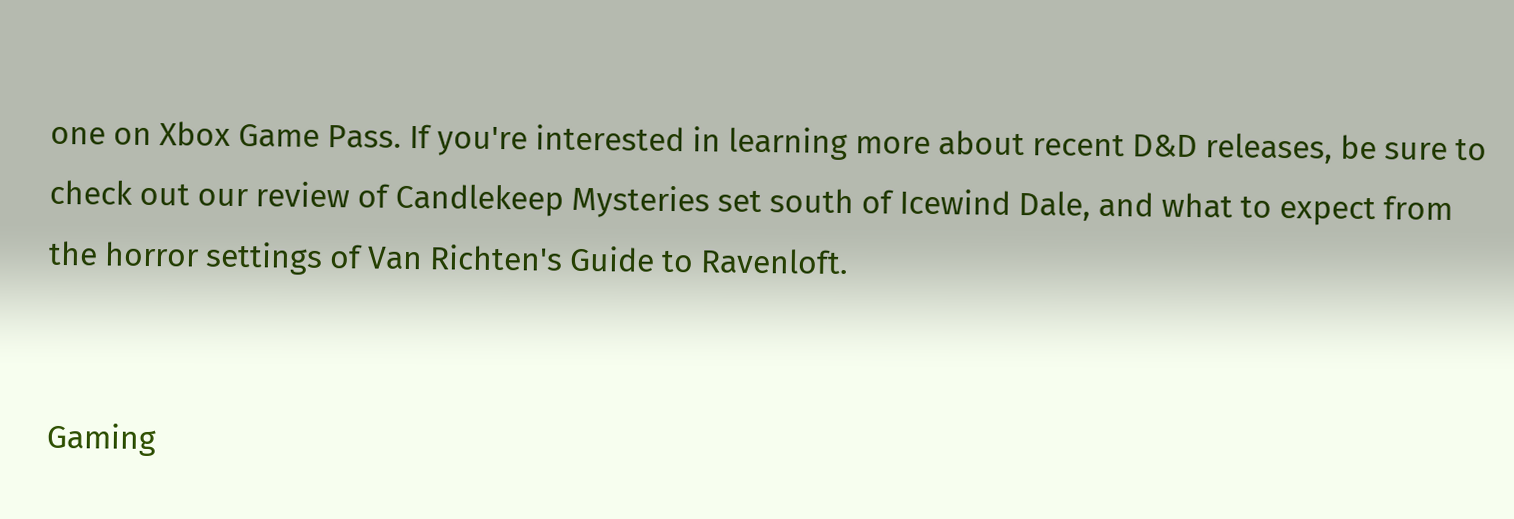one on Xbox Game Pass. If you're interested in learning more about recent D&D releases, be sure to check out our review of Candlekeep Mysteries set south of Icewind Dale, and what to expect from the horror settings of Van Richten's Guide to Ravenloft.


Gaming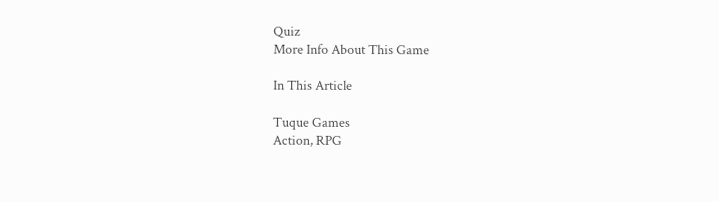Quiz
More Info About This Game

In This Article

Tuque Games
Action, RPG